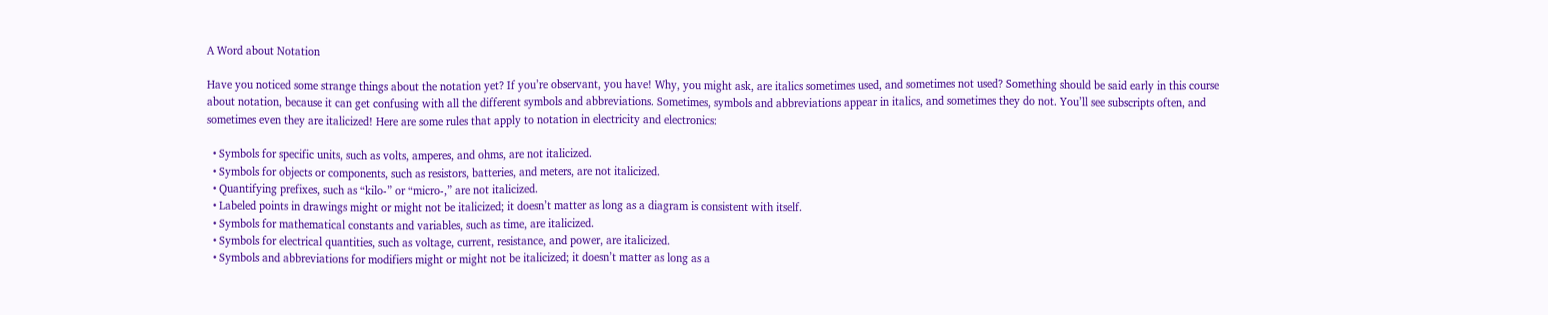A Word about Notation

Have you noticed some strange things about the notation yet? If you’re observant, you have! Why, you might ask, are italics sometimes used, and sometimes not used? Something should be said early in this course about notation, because it can get confusing with all the different symbols and abbreviations. Sometimes, symbols and abbreviations appear in italics, and sometimes they do not. You’ll see subscripts often, and sometimes even they are italicized! Here are some rules that apply to notation in electricity and electronics:

  • Symbols for specific units, such as volts, amperes, and ohms, are not italicized.
  • Symbols for objects or components, such as resistors, batteries, and meters, are not italicized.
  • Quantifying prefixes, such as “kilo-” or “micro-,” are not italicized.
  • Labeled points in drawings might or might not be italicized; it doesn’t matter as long as a diagram is consistent with itself.
  • Symbols for mathematical constants and variables, such as time, are italicized.
  • Symbols for electrical quantities, such as voltage, current, resistance, and power, are italicized.
  • Symbols and abbreviations for modifiers might or might not be italicized; it doesn’t matter as long as a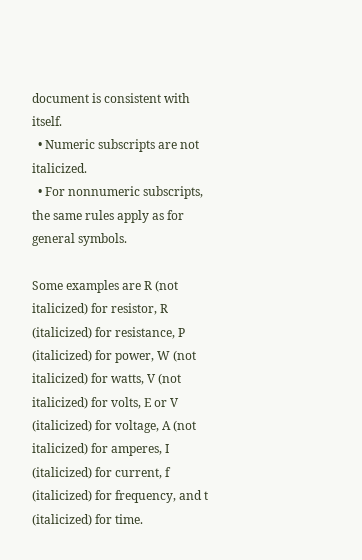document is consistent with itself.
  • Numeric subscripts are not italicized.
  • For nonnumeric subscripts, the same rules apply as for general symbols.

Some examples are R (not italicized) for resistor, R (italicized) for resistance, P (italicized) for power, W (not italicized) for watts, V (not italicized) for volts, E or V (italicized) for voltage, A (not italicized) for amperes, I (italicized) for current, f (italicized) for frequency, and t (italicized) for time.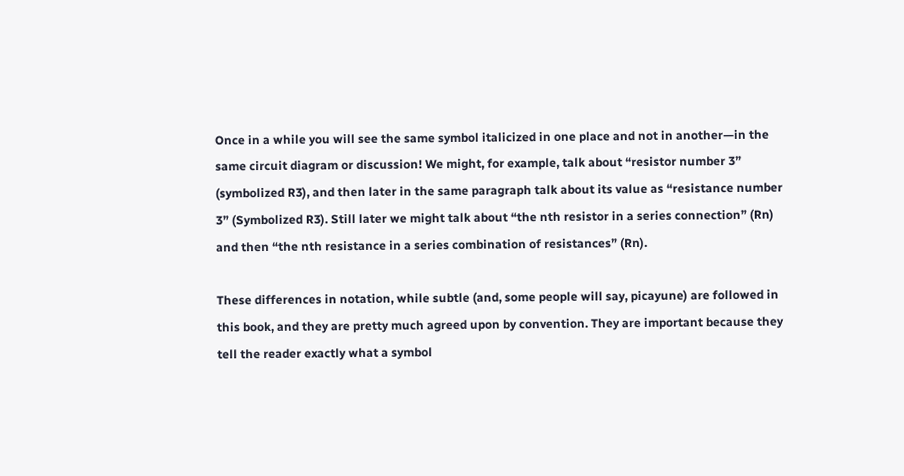Once in a while you will see the same symbol italicized in one place and not in another—in the same circuit diagram or discussion! We might, for example, talk about “resistor number 3” (symbolized R3), and then later in the same paragraph talk about its value as “resistance number 3” (Symbolized R3). Still later we might talk about “the nth resistor in a series connection” (Rn) and then “the nth resistance in a series combination of resistances” (Rn).

These differences in notation, while subtle (and, some people will say, picayune) are followed in this book, and they are pretty much agreed upon by convention. They are important because they tell the reader exactly what a symbol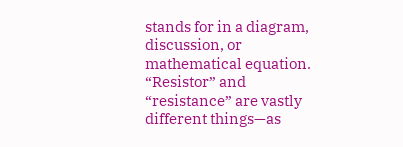stands for in a diagram, discussion, or mathematical equation.
“Resistor” and “resistance” are vastly different things—as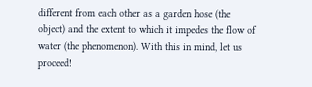different from each other as a garden hose (the object) and the extent to which it impedes the flow of water (the phenomenon). With this in mind, let us proceed!